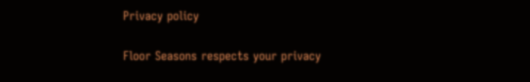Privacy policy

Floor Seasons respects your privacy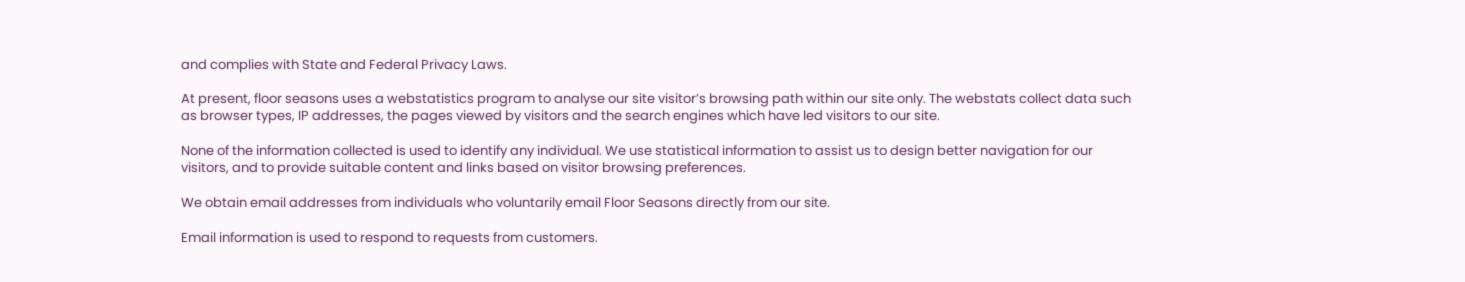and complies with State and Federal Privacy Laws.

At present, floor seasons uses a webstatistics program to analyse our site visitor’s browsing path within our site only. The webstats collect data such as browser types, IP addresses, the pages viewed by visitors and the search engines which have led visitors to our site.

None of the information collected is used to identify any individual. We use statistical information to assist us to design better navigation for our visitors, and to provide suitable content and links based on visitor browsing preferences.

We obtain email addresses from individuals who voluntarily email Floor Seasons directly from our site.

Email information is used to respond to requests from customers.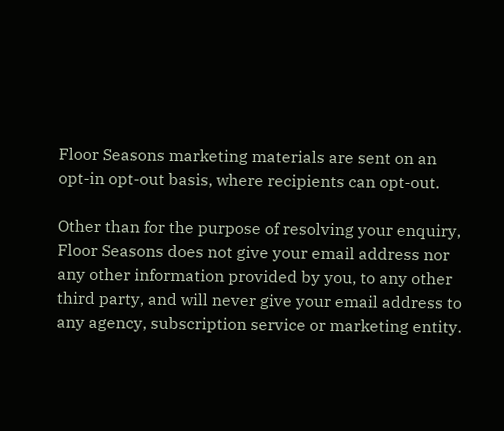Floor Seasons marketing materials are sent on an opt-in opt-out basis, where recipients can opt-out.

Other than for the purpose of resolving your enquiry, Floor Seasons does not give your email address nor any other information provided by you, to any other third party, and will never give your email address to any agency, subscription service or marketing entity.